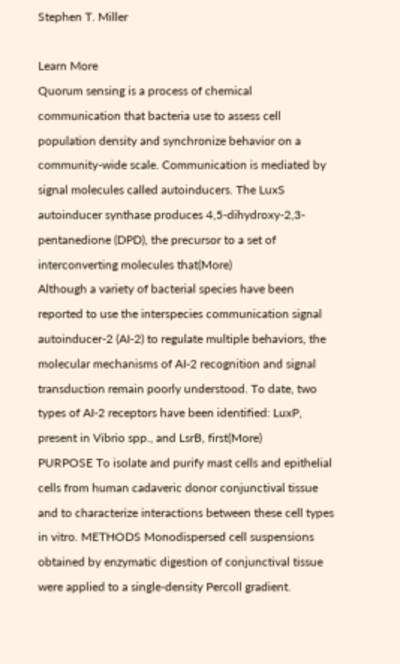Stephen T. Miller

Learn More
Quorum sensing is a process of chemical communication that bacteria use to assess cell population density and synchronize behavior on a community-wide scale. Communication is mediated by signal molecules called autoinducers. The LuxS autoinducer synthase produces 4,5-dihydroxy-2,3-pentanedione (DPD), the precursor to a set of interconverting molecules that(More)
Although a variety of bacterial species have been reported to use the interspecies communication signal autoinducer-2 (AI-2) to regulate multiple behaviors, the molecular mechanisms of AI-2 recognition and signal transduction remain poorly understood. To date, two types of AI-2 receptors have been identified: LuxP, present in Vibrio spp., and LsrB, first(More)
PURPOSE To isolate and purify mast cells and epithelial cells from human cadaveric donor conjunctival tissue and to characterize interactions between these cell types in vitro. METHODS Monodispersed cell suspensions obtained by enzymatic digestion of conjunctival tissue were applied to a single-density Percoll gradient.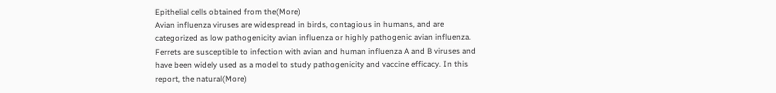Epithelial cells obtained from the(More)
Avian influenza viruses are widespread in birds, contagious in humans, and are categorized as low pathogenicity avian influenza or highly pathogenic avian influenza. Ferrets are susceptible to infection with avian and human influenza A and B viruses and have been widely used as a model to study pathogenicity and vaccine efficacy. In this report, the natural(More)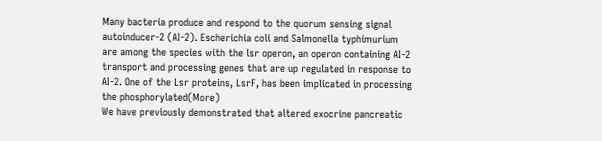Many bacteria produce and respond to the quorum sensing signal autoinducer-2 (AI-2). Escherichia coli and Salmonella typhimurium are among the species with the lsr operon, an operon containing AI-2 transport and processing genes that are up regulated in response to AI-2. One of the Lsr proteins, LsrF, has been implicated in processing the phosphorylated(More)
We have previously demonstrated that altered exocrine pancreatic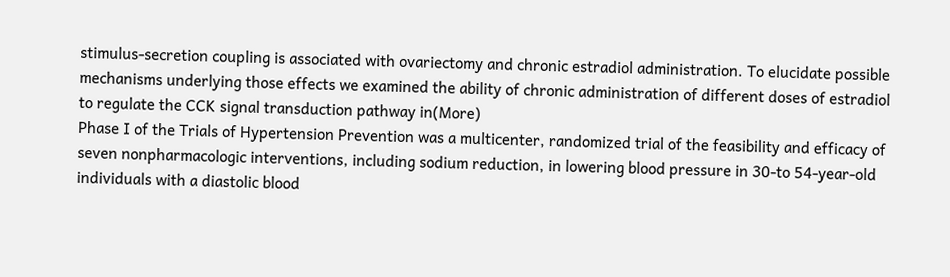stimulus-secretion coupling is associated with ovariectomy and chronic estradiol administration. To elucidate possible mechanisms underlying those effects we examined the ability of chronic administration of different doses of estradiol to regulate the CCK signal transduction pathway in(More)
Phase I of the Trials of Hypertension Prevention was a multicenter, randomized trial of the feasibility and efficacy of seven nonpharmacologic interventions, including sodium reduction, in lowering blood pressure in 30-to 54-year-old individuals with a diastolic blood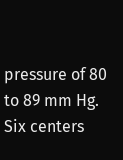pressure of 80 to 89 mm Hg. Six centers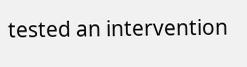tested an intervention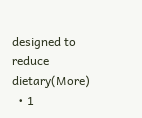designed to reduce dietary(More)
  • 1